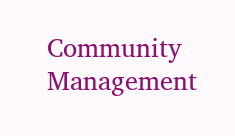Community Management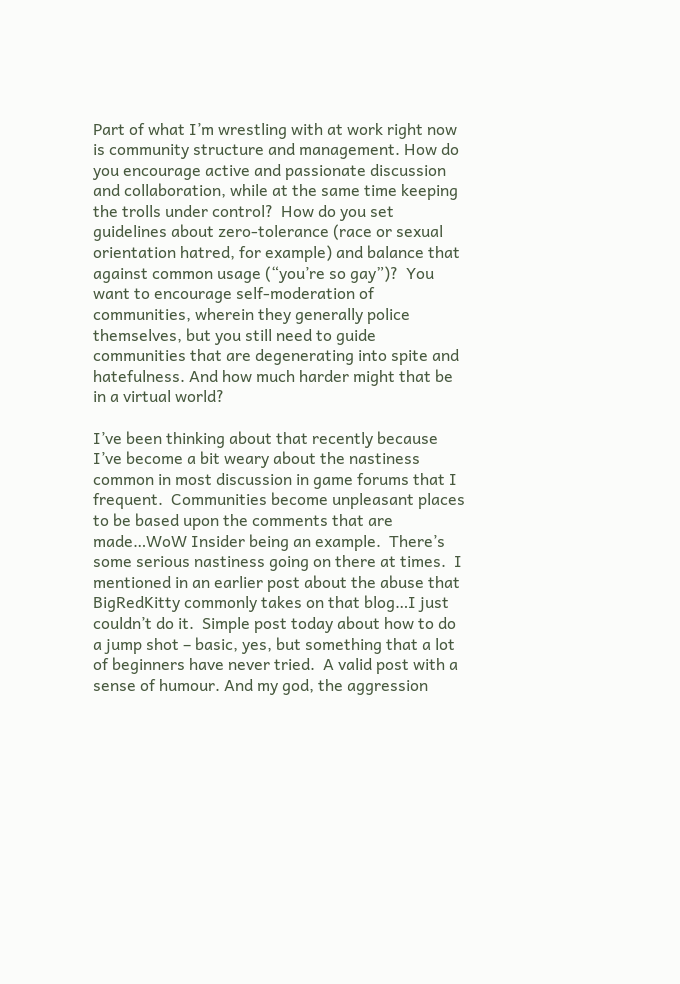Part of what I’m wrestling with at work right now is community structure and management. How do you encourage active and passionate discussion and collaboration, while at the same time keeping the trolls under control?  How do you set guidelines about zero-tolerance (race or sexual orientation hatred, for example) and balance that against common usage (“you’re so gay”)?  You want to encourage self-moderation of communities, wherein they generally police themselves, but you still need to guide communities that are degenerating into spite and hatefulness. And how much harder might that be in a virtual world?

I’ve been thinking about that recently because I’ve become a bit weary about the nastiness common in most discussion in game forums that I frequent.  Communities become unpleasant places to be based upon the comments that are made…WoW Insider being an example.  There’s some serious nastiness going on there at times.  I mentioned in an earlier post about the abuse that BigRedKitty commonly takes on that blog…I just couldn’t do it.  Simple post today about how to do a jump shot – basic, yes, but something that a lot of beginners have never tried.  A valid post with a sense of humour. And my god, the aggression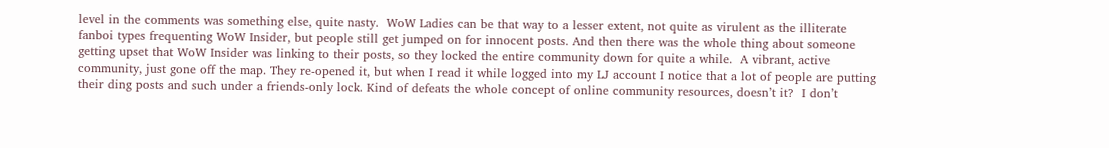level in the comments was something else, quite nasty.  WoW Ladies can be that way to a lesser extent, not quite as virulent as the illiterate fanboi types frequenting WoW Insider, but people still get jumped on for innocent posts. And then there was the whole thing about someone getting upset that WoW Insider was linking to their posts, so they locked the entire community down for quite a while.  A vibrant, active community, just gone off the map. They re-opened it, but when I read it while logged into my LJ account I notice that a lot of people are putting their ding posts and such under a friends-only lock. Kind of defeats the whole concept of online community resources, doesn’t it?  I don’t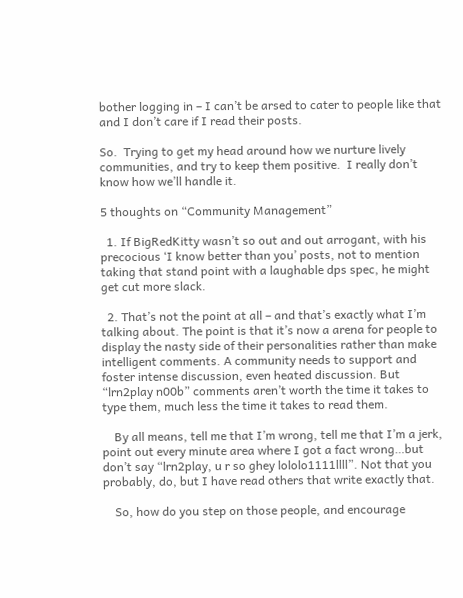bother logging in – I can’t be arsed to cater to people like that and I don’t care if I read their posts.

So.  Trying to get my head around how we nurture lively communities, and try to keep them positive.  I really don’t know how we’ll handle it.

5 thoughts on “Community Management”

  1. If BigRedKitty wasn’t so out and out arrogant, with his precocious ‘I know better than you’ posts, not to mention taking that stand point with a laughable dps spec, he might get cut more slack.

  2. That’s not the point at all – and that’s exactly what I’m talking about. The point is that it’s now a arena for people to display the nasty side of their personalities rather than make intelligent comments. A community needs to support and foster intense discussion, even heated discussion. But “lrn2play n00b” comments aren’t worth the time it takes to type them, much less the time it takes to read them.

    By all means, tell me that I’m wrong, tell me that I’m a jerk, point out every minute area where I got a fact wrong…but don’t say “lrn2play, u r so ghey lololo1111llll”. Not that you probably, do, but I have read others that write exactly that.

    So, how do you step on those people, and encourage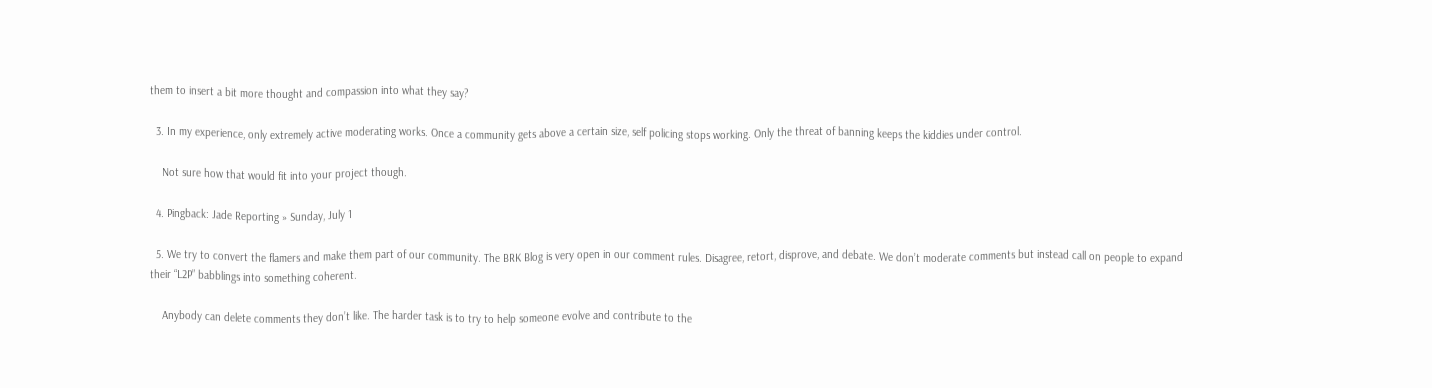them to insert a bit more thought and compassion into what they say?

  3. In my experience, only extremely active moderating works. Once a community gets above a certain size, self policing stops working. Only the threat of banning keeps the kiddies under control.

    Not sure how that would fit into your project though.

  4. Pingback: Jade Reporting » Sunday, July 1

  5. We try to convert the flamers and make them part of our community. The BRK Blog is very open in our comment rules. Disagree, retort, disprove, and debate. We don’t moderate comments but instead call on people to expand their “L2P” babblings into something coherent.

    Anybody can delete comments they don’t like. The harder task is to try to help someone evolve and contribute to the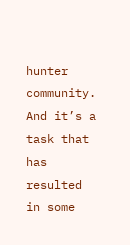hunter community. And it’s a task that has resulted in some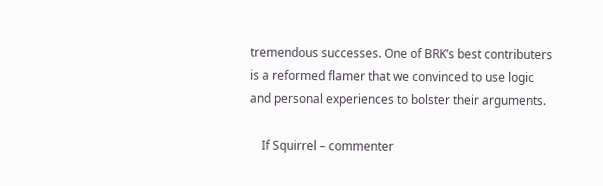tremendous successes. One of BRK’s best contributers is a reformed flamer that we convinced to use logic and personal experiences to bolster their arguments.

    If Squirrel – commenter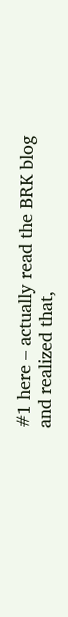#1 here – actually read the BRK blog and realized that,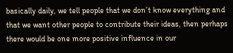basically daily, we tell people that we don’t know everything and that we want other people to contribute their ideas, then perhaps there would be one more positive influence in our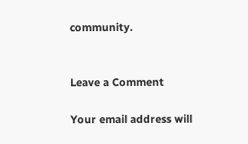community.


Leave a Comment

Your email address will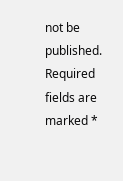not be published. Required fields are marked *